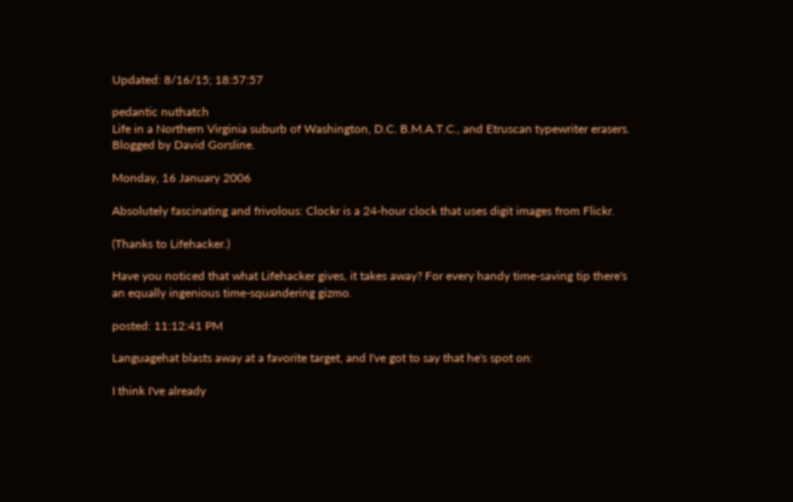Updated: 8/16/15; 18:57:57

pedantic nuthatch
Life in a Northern Virginia suburb of Washington, D.C. B.M.A.T.C., and Etruscan typewriter erasers. Blogged by David Gorsline.

Monday, 16 January 2006

Absolutely fascinating and frivolous: Clockr is a 24-hour clock that uses digit images from Flickr.

(Thanks to Lifehacker.)

Have you noticed that what Lifehacker gives, it takes away? For every handy time-saving tip there's an equally ingenious time-squandering gizmo.

posted: 11:12:41 PM

Languagehat blasts away at a favorite target, and I've got to say that he's spot on:

I think I've already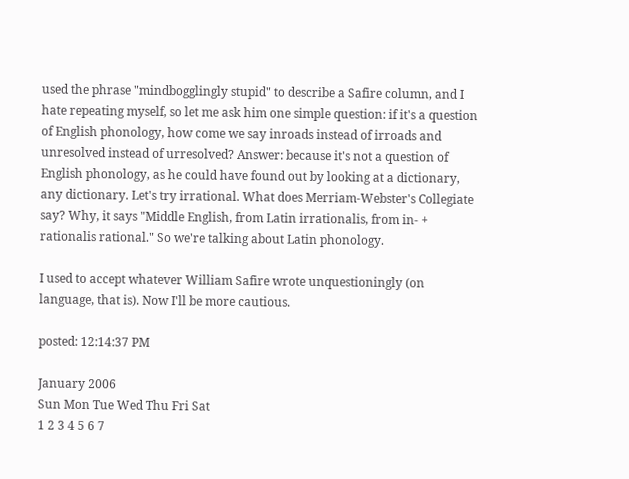used the phrase "mindbogglingly stupid" to describe a Safire column, and I hate repeating myself, so let me ask him one simple question: if it's a question of English phonology, how come we say inroads instead of irroads and unresolved instead of urresolved? Answer: because it's not a question of English phonology, as he could have found out by looking at a dictionary, any dictionary. Let's try irrational. What does Merriam-Webster's Collegiate say? Why, it says "Middle English, from Latin irrationalis, from in- + rationalis rational." So we're talking about Latin phonology.

I used to accept whatever William Safire wrote unquestioningly (on language, that is). Now I'll be more cautious.

posted: 12:14:37 PM

January 2006
Sun Mon Tue Wed Thu Fri Sat
1 2 3 4 5 6 7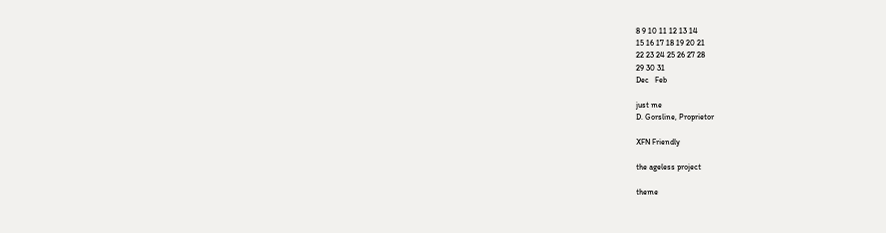8 9 10 11 12 13 14
15 16 17 18 19 20 21
22 23 24 25 26 27 28
29 30 31
Dec   Feb

just me
D. Gorsline, Proprietor

XFN Friendly

the ageless project

theme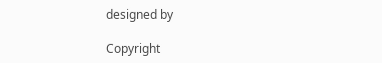designed by

Copyright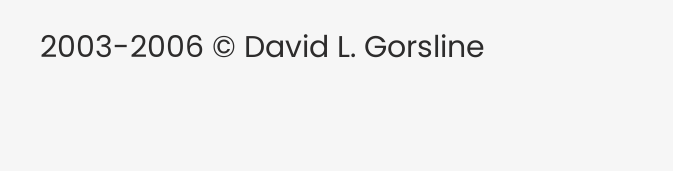2003-2006 © David L. Gorsline